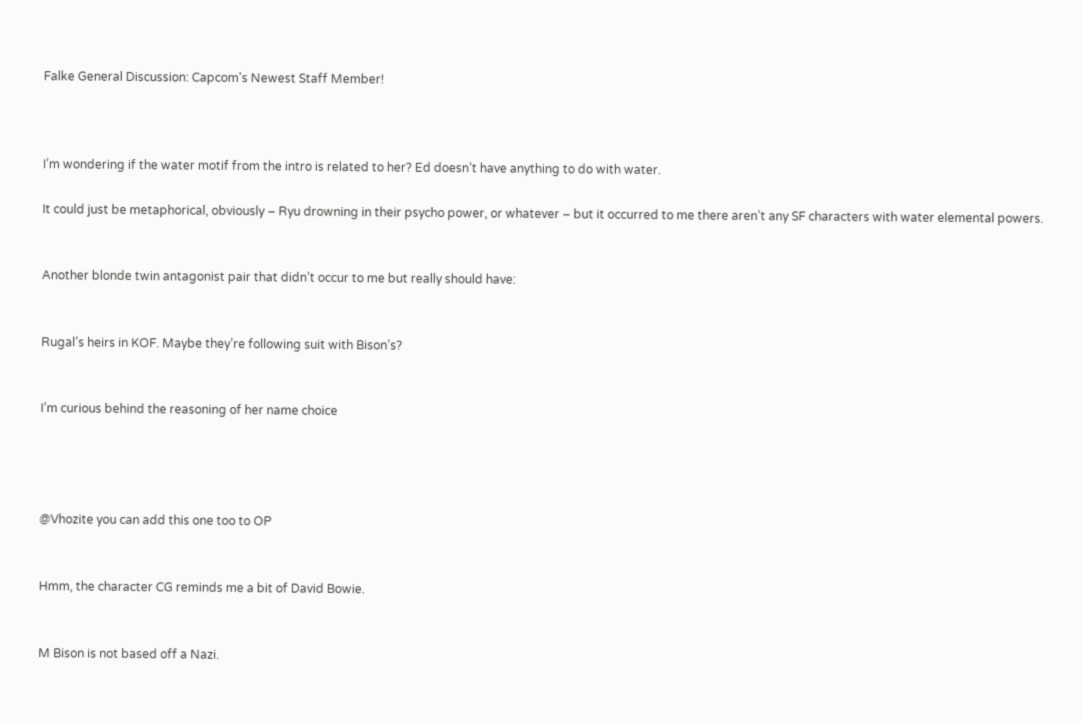Falke General Discussion: Capcom's Newest Staff Member!



I’m wondering if the water motif from the intro is related to her? Ed doesn’t have anything to do with water.

It could just be metaphorical, obviously – Ryu drowning in their psycho power, or whatever – but it occurred to me there aren’t any SF characters with water elemental powers.


Another blonde twin antagonist pair that didn’t occur to me but really should have:


Rugal’s heirs in KOF. Maybe they’re following suit with Bison’s?


I’m curious behind the reasoning of her name choice




@Vhozite you can add this one too to OP


Hmm, the character CG reminds me a bit of David Bowie.


M Bison is not based off a Nazi.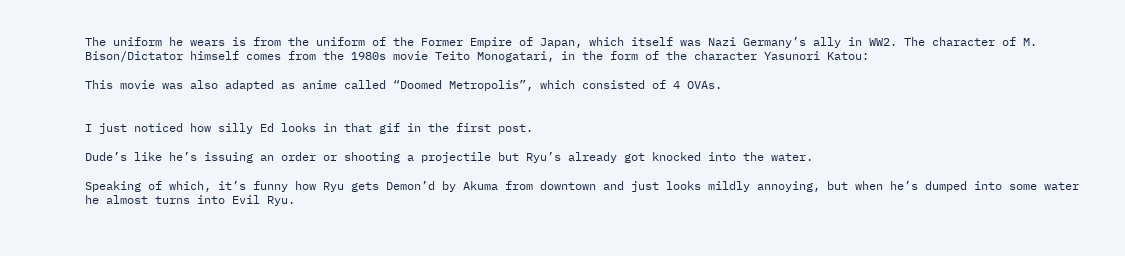The uniform he wears is from the uniform of the Former Empire of Japan, which itself was Nazi Germany’s ally in WW2. The character of M. Bison/Dictator himself comes from the 1980s movie Teito Monogatari, in the form of the character Yasunori Katou:

This movie was also adapted as anime called “Doomed Metropolis”, which consisted of 4 OVAs.


I just noticed how silly Ed looks in that gif in the first post.

Dude’s like he’s issuing an order or shooting a projectile but Ryu’s already got knocked into the water.

Speaking of which, it’s funny how Ryu gets Demon’d by Akuma from downtown and just looks mildly annoying, but when he’s dumped into some water he almost turns into Evil Ryu.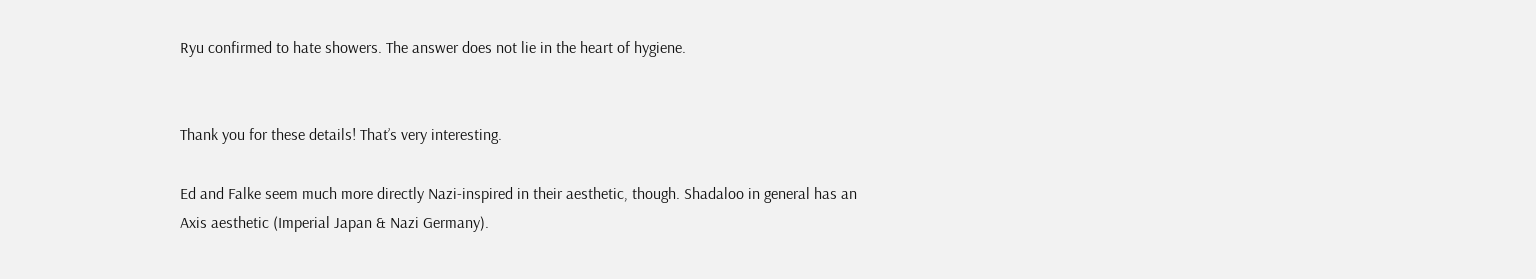Ryu confirmed to hate showers. The answer does not lie in the heart of hygiene.


Thank you for these details! That’s very interesting.

Ed and Falke seem much more directly Nazi-inspired in their aesthetic, though. Shadaloo in general has an Axis aesthetic (Imperial Japan & Nazi Germany).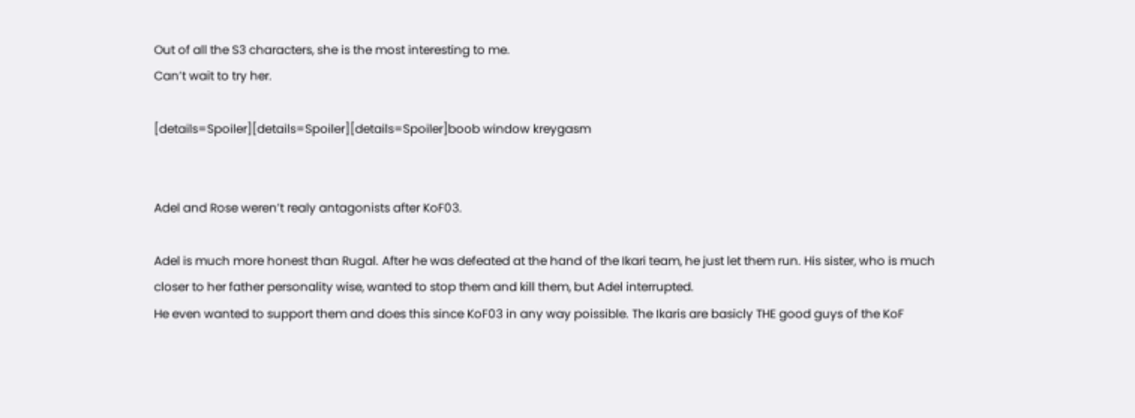Out of all the S3 characters, she is the most interesting to me.
Can’t wait to try her.

[details=Spoiler][details=Spoiler][details=Spoiler]boob window kreygasm


Adel and Rose weren’t realy antagonists after KoF03.

Adel is much more honest than Rugal. After he was defeated at the hand of the Ikari team, he just let them run. His sister, who is much closer to her father personality wise, wanted to stop them and kill them, but Adel interrupted.
He even wanted to support them and does this since KoF03 in any way poissible. The Ikaris are basicly THE good guys of the KoF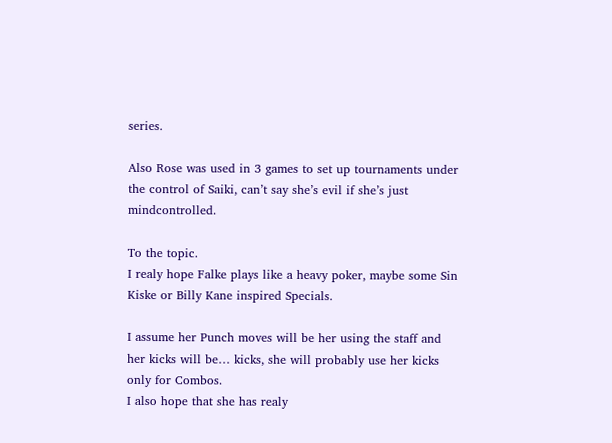series.

Also Rose was used in 3 games to set up tournaments under the control of Saiki, can’t say she’s evil if she’s just mindcontrolled.

To the topic.
I realy hope Falke plays like a heavy poker, maybe some Sin Kiske or Billy Kane inspired Specials.

I assume her Punch moves will be her using the staff and her kicks will be… kicks, she will probably use her kicks only for Combos.
I also hope that she has realy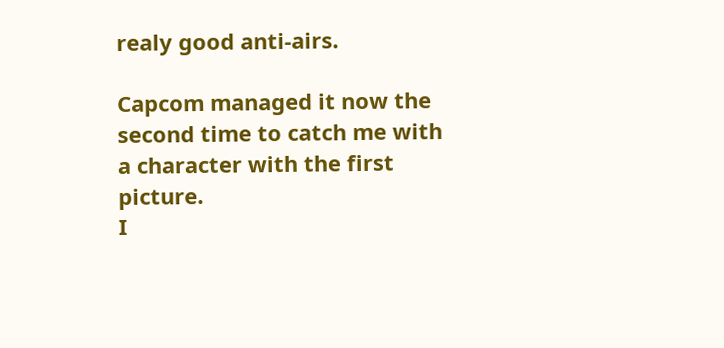realy good anti-airs.

Capcom managed it now the second time to catch me with a character with the first picture.
I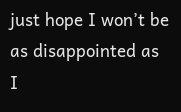just hope I won’t be as disappointed as I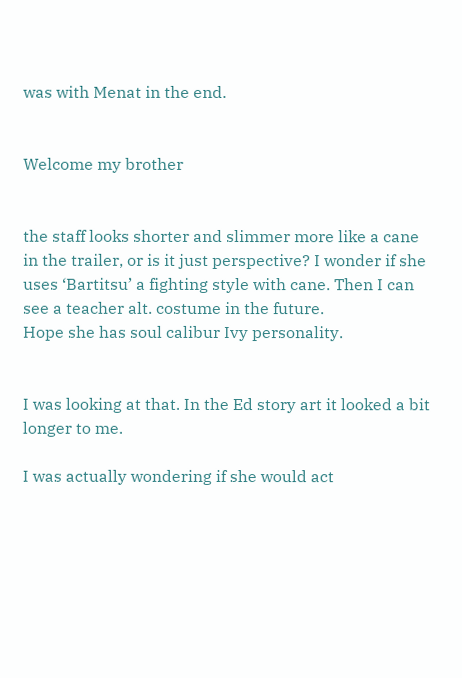was with Menat in the end.


Welcome my brother


the staff looks shorter and slimmer more like a cane in the trailer, or is it just perspective? I wonder if she uses ‘Bartitsu’ a fighting style with cane. Then I can see a teacher alt. costume in the future.
Hope she has soul calibur Ivy personality.


I was looking at that. In the Ed story art it looked a bit longer to me.

I was actually wondering if she would act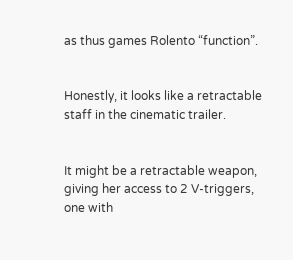as thus games Rolento “function”.


Honestly, it looks like a retractable staff in the cinematic trailer.


It might be a retractable weapon, giving her access to 2 V-triggers, one with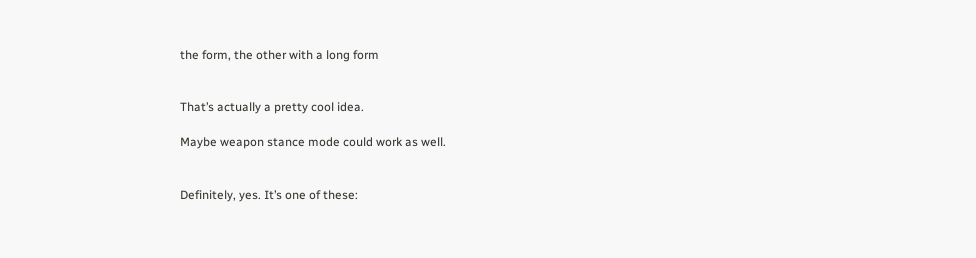the form, the other with a long form


That’s actually a pretty cool idea.

Maybe weapon stance mode could work as well.


Definitely, yes. It’s one of these: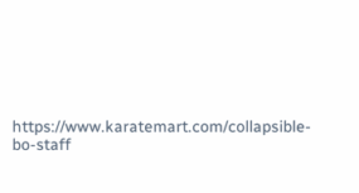https://www.karatemart.com/collapsible-bo-staff